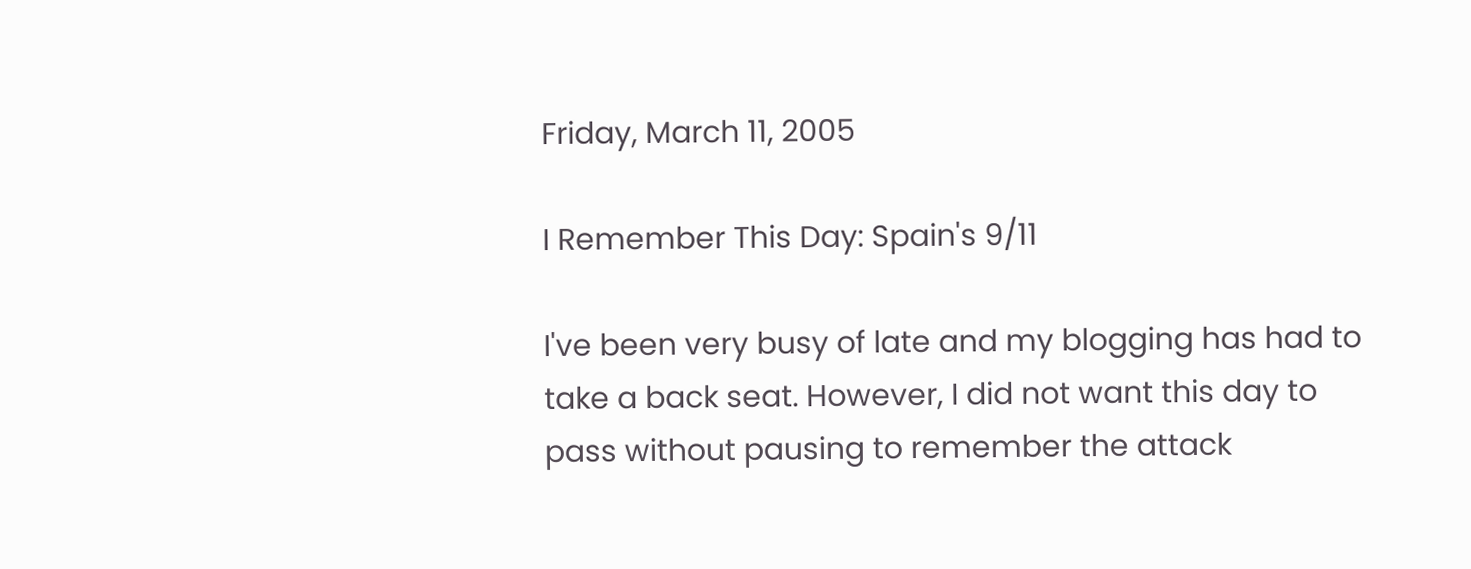Friday, March 11, 2005

I Remember This Day: Spain's 9/11

I've been very busy of late and my blogging has had to take a back seat. However, I did not want this day to pass without pausing to remember the attack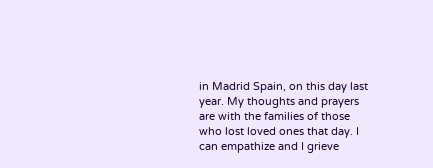in Madrid Spain, on this day last year. My thoughts and prayers are with the families of those who lost loved ones that day. I can empathize and I grieve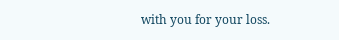with you for your loss.